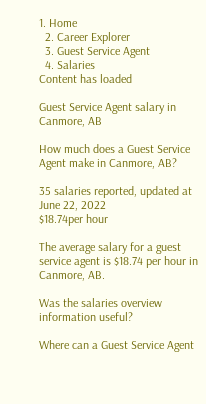1. Home
  2. Career Explorer
  3. Guest Service Agent
  4. Salaries
Content has loaded

Guest Service Agent salary in Canmore, AB

How much does a Guest Service Agent make in Canmore, AB?

35 salaries reported, updated at June 22, 2022
$18.74per hour

The average salary for a guest service agent is $18.74 per hour in Canmore, AB.

Was the salaries overview information useful?

Where can a Guest Service Agent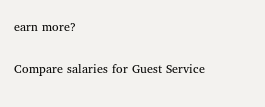earn more?

Compare salaries for Guest Service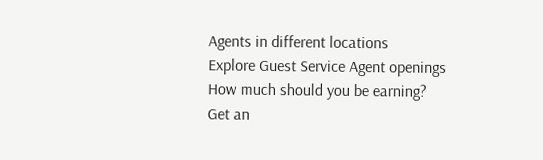Agents in different locations
Explore Guest Service Agent openings
How much should you be earning?
Get an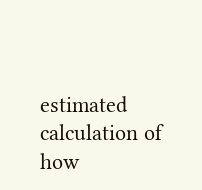estimated calculation of how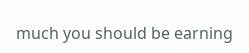much you should be earning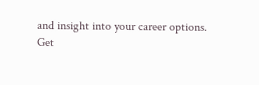and insight into your career options.
Get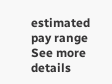estimated pay range
See more details